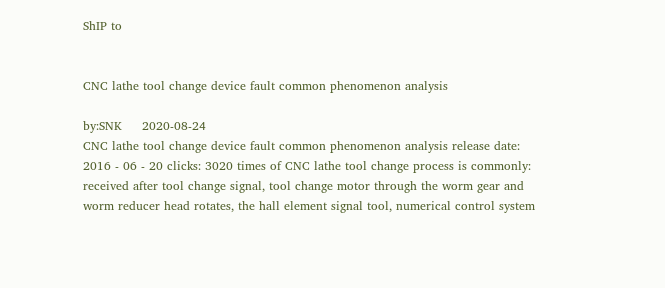ShIP to


CNC lathe tool change device fault common phenomenon analysis

by:SNK     2020-08-24
CNC lathe tool change device fault common phenomenon analysis release date: 2016 - 06 - 20 clicks: 3020 times of CNC lathe tool change process is commonly: received after tool change signal, tool change motor through the worm gear and worm reducer head rotates, the hall element signal tool, numerical control system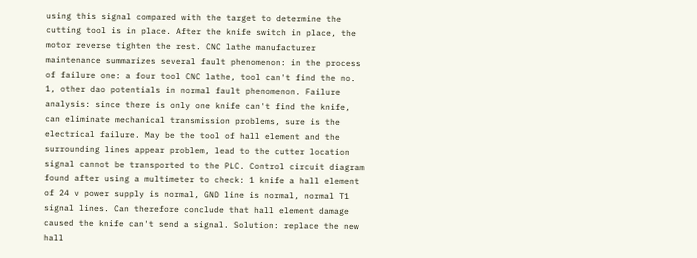using this signal compared with the target to determine the cutting tool is in place. After the knife switch in place, the motor reverse tighten the rest. CNC lathe manufacturer maintenance summarizes several fault phenomenon: in the process of failure one: a four tool CNC lathe, tool can't find the no. 1, other dao potentials in normal fault phenomenon. Failure analysis: since there is only one knife can't find the knife, can eliminate mechanical transmission problems, sure is the electrical failure. May be the tool of hall element and the surrounding lines appear problem, lead to the cutter location signal cannot be transported to the PLC. Control circuit diagram found after using a multimeter to check: 1 knife a hall element of 24 v power supply is normal, GND line is normal, normal T1 signal lines. Can therefore conclude that hall element damage caused the knife can't send a signal. Solution: replace the new hall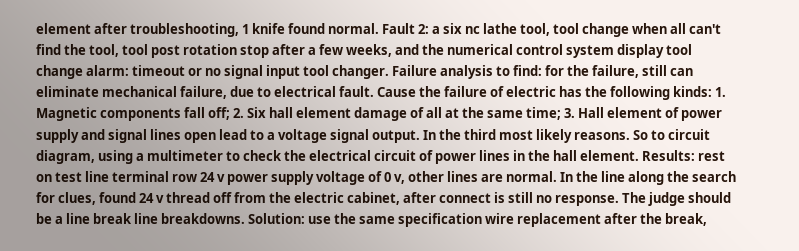element after troubleshooting, 1 knife found normal. Fault 2: a six nc lathe tool, tool change when all can't find the tool, tool post rotation stop after a few weeks, and the numerical control system display tool change alarm: timeout or no signal input tool changer. Failure analysis to find: for the failure, still can eliminate mechanical failure, due to electrical fault. Cause the failure of electric has the following kinds: 1. Magnetic components fall off; 2. Six hall element damage of all at the same time; 3. Hall element of power supply and signal lines open lead to a voltage signal output. In the third most likely reasons. So to circuit diagram, using a multimeter to check the electrical circuit of power lines in the hall element. Results: rest on test line terminal row 24 v power supply voltage of 0 v, other lines are normal. In the line along the search for clues, found 24 v thread off from the electric cabinet, after connect is still no response. The judge should be a line break line breakdowns. Solution: use the same specification wire replacement after the break,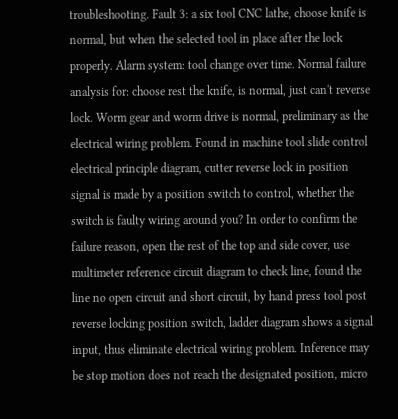troubleshooting. Fault 3: a six tool CNC lathe, choose knife is normal, but when the selected tool in place after the lock properly. Alarm system: tool change over time. Normal failure analysis for: choose rest the knife, is normal, just can't reverse lock. Worm gear and worm drive is normal, preliminary as the electrical wiring problem. Found in machine tool slide control electrical principle diagram, cutter reverse lock in position signal is made by a position switch to control, whether the switch is faulty wiring around you? In order to confirm the failure reason, open the rest of the top and side cover, use multimeter reference circuit diagram to check line, found the line no open circuit and short circuit, by hand press tool post reverse locking position switch, ladder diagram shows a signal input, thus eliminate electrical wiring problem. Inference may be stop motion does not reach the designated position, micro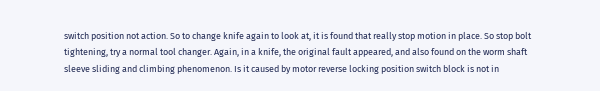switch position not action. So to change knife again to look at, it is found that really stop motion in place. So stop bolt tightening, try a normal tool changer. Again, in a knife, the original fault appeared, and also found on the worm shaft sleeve sliding and climbing phenomenon. Is it caused by motor reverse locking position switch block is not in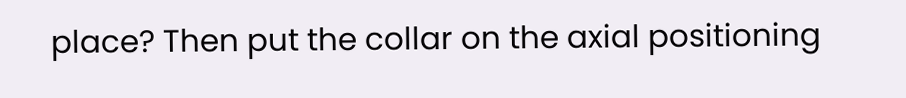place? Then put the collar on the axial positioning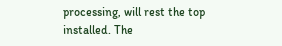processing, will rest the top installed. The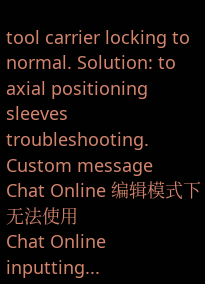tool carrier locking to normal. Solution: to axial positioning sleeves troubleshooting.
Custom message
Chat Online 编辑模式下无法使用
Chat Online inputting...